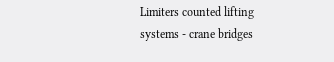Limiters counted lifting systems - crane bridges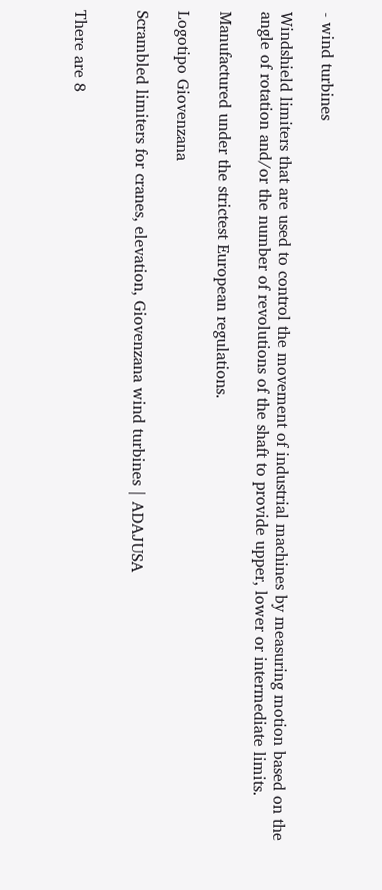- wind turbines

Windshield limiters that are used to control the movement of industrial machines by measuring motion based on the angle of rotation and/or the number of revolutions of the shaft to provide upper, lower or intermediate limits.

Manufactured under the strictest European regulations.

Logotipo Giovenzana

Scrambled limiters for cranes, elevation, Giovenzana wind turbines | ADAJUSA


There are 8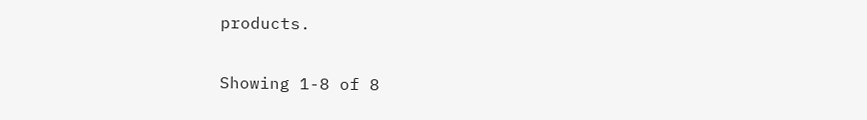products.

Showing 1-8 of 8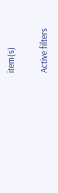item(s)

Active filters